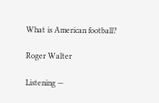What is American football?

Roger Walter

Listening —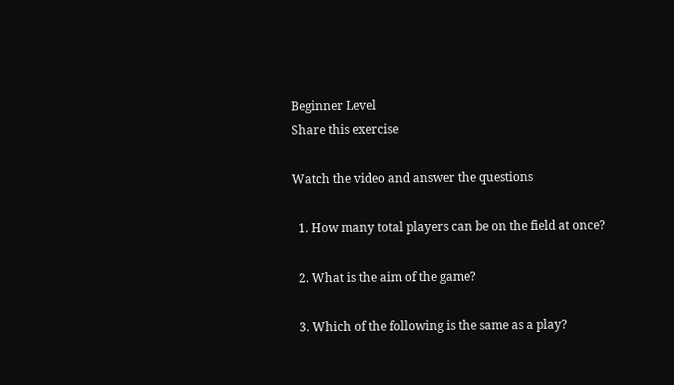Beginner Level
Share this exercise

Watch the video and answer the questions

  1. How many total players can be on the field at once?

  2. What is the aim of the game?

  3. Which of the following is the same as a play?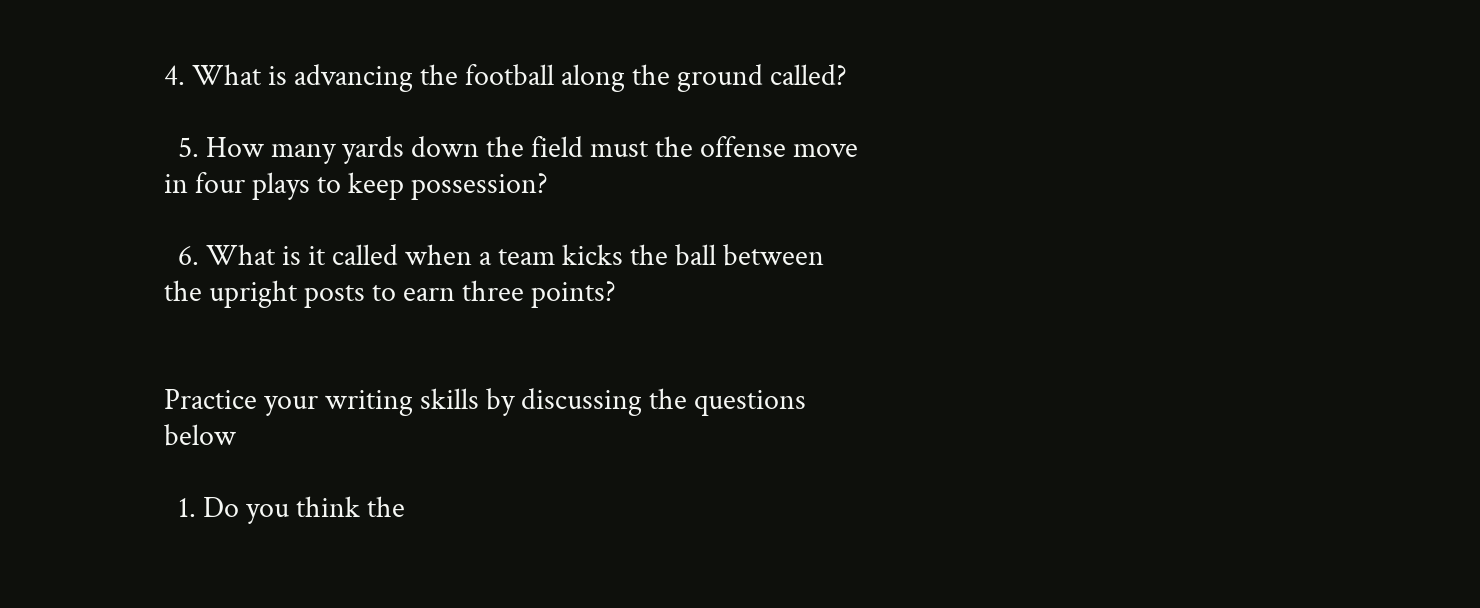4. What is advancing the football along the ground called?

  5. How many yards down the field must the offense move in four plays to keep possession?

  6. What is it called when a team kicks the ball between the upright posts to earn three points?


Practice your writing skills by discussing the questions below

  1. Do you think the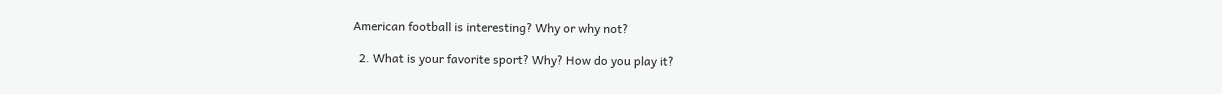American football is interesting? Why or why not?

  2. What is your favorite sport? Why? How do you play it?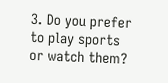3. Do you prefer to play sports or watch them?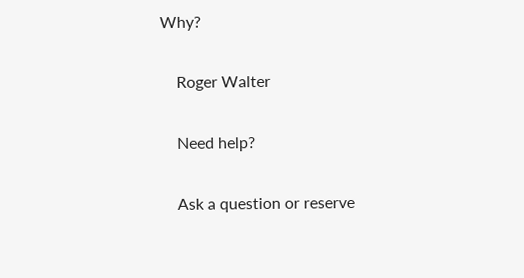Why?

    Roger Walter

    Need help?

    Ask a question or reserve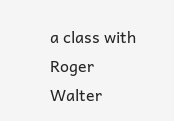a class with Roger Walter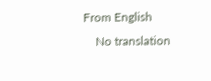From English
    No translation